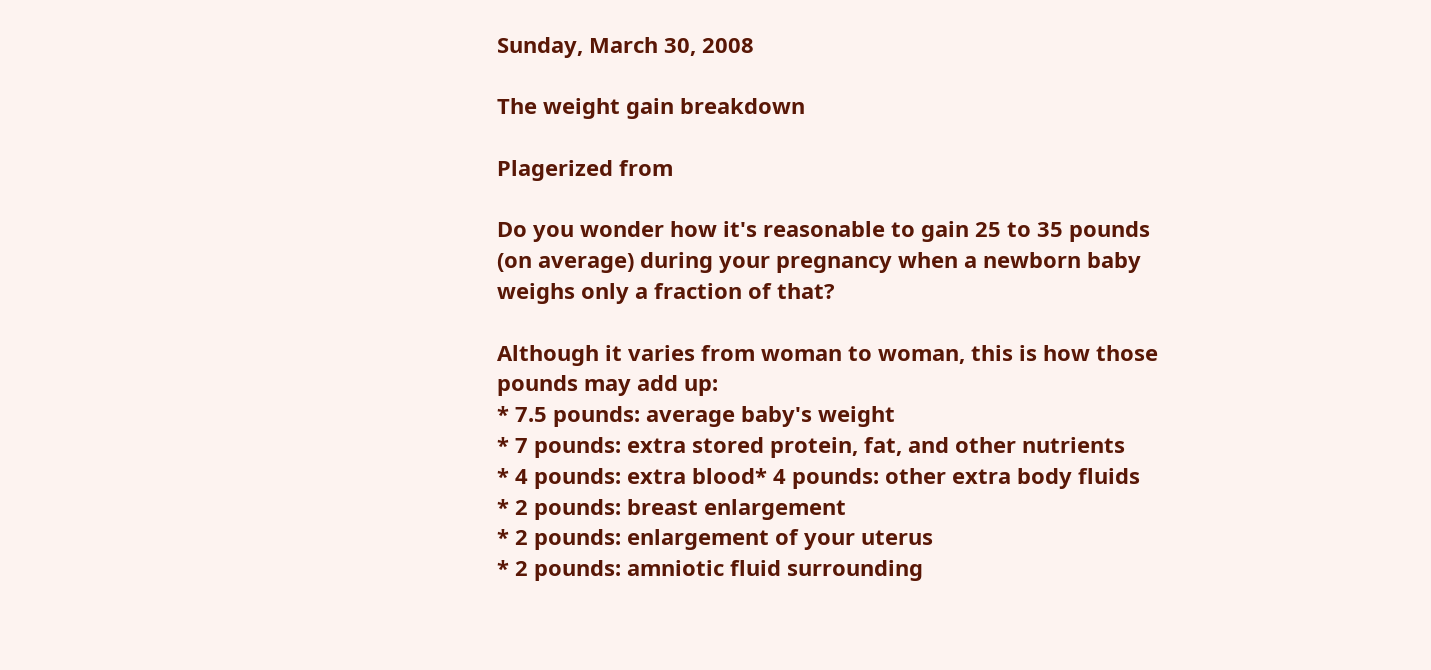Sunday, March 30, 2008

The weight gain breakdown

Plagerized from

Do you wonder how it's reasonable to gain 25 to 35 pounds (on average) during your pregnancy when a newborn baby weighs only a fraction of that?

Although it varies from woman to woman, this is how those pounds may add up:
* 7.5 pounds: average baby's weight
* 7 pounds: extra stored protein, fat, and other nutrients
* 4 pounds: extra blood* 4 pounds: other extra body fluids
* 2 pounds: breast enlargement
* 2 pounds: enlargement of your uterus
* 2 pounds: amniotic fluid surrounding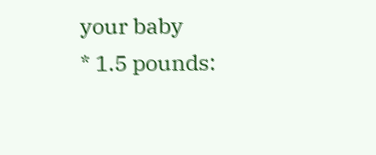your baby
* 1.5 pounds: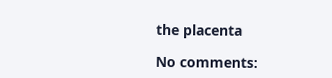the placenta

No comments: